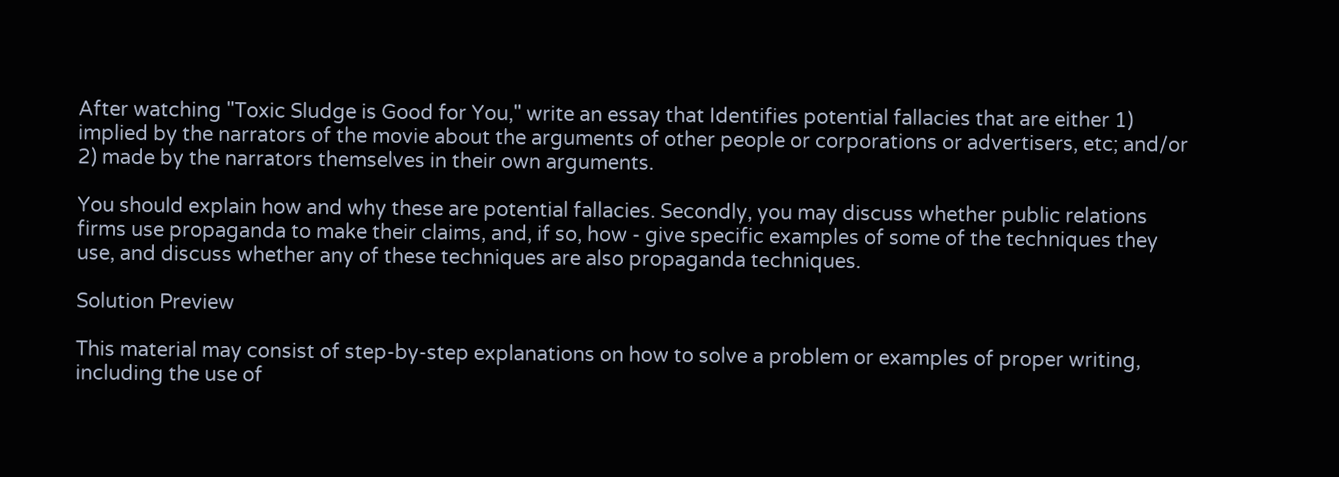After watching "Toxic Sludge is Good for You," write an essay that Identifies potential fallacies that are either 1) implied by the narrators of the movie about the arguments of other people or corporations or advertisers, etc; and/or 2) made by the narrators themselves in their own arguments.

You should explain how and why these are potential fallacies. Secondly, you may discuss whether public relations firms use propaganda to make their claims, and, if so, how - give specific examples of some of the techniques they use, and discuss whether any of these techniques are also propaganda techniques.

Solution Preview

This material may consist of step-by-step explanations on how to solve a problem or examples of proper writing, including the use of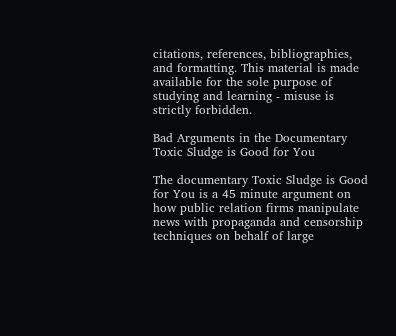citations, references, bibliographies, and formatting. This material is made available for the sole purpose of studying and learning - misuse is strictly forbidden.

Bad Arguments in the Documentary Toxic Sludge is Good for You

The documentary Toxic Sludge is Good for You is a 45 minute argument on how public relation firms manipulate news with propaganda and censorship techniques on behalf of large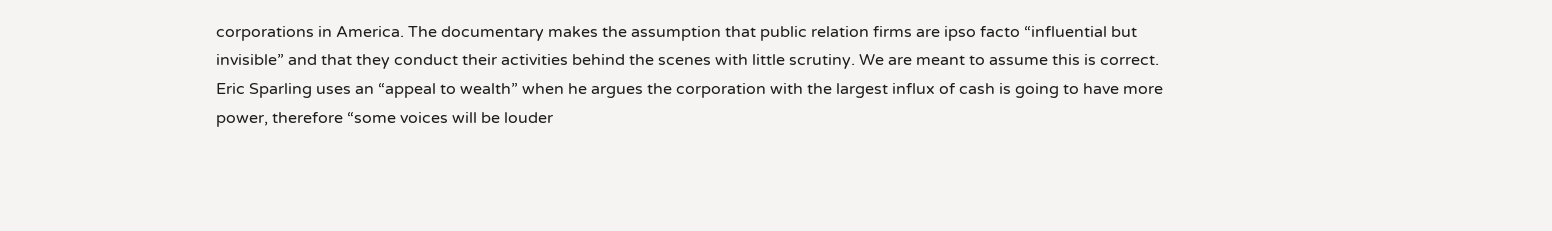corporations in America. The documentary makes the assumption that public relation firms are ipso facto “influential but invisible” and that they conduct their activities behind the scenes with little scrutiny. We are meant to assume this is correct. Eric Sparling uses an “appeal to wealth” when he argues the corporation with the largest influx of cash is going to have more power, therefore “some voices will be louder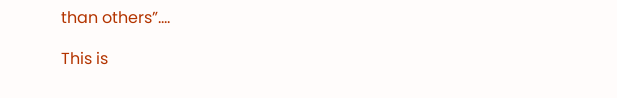than others”....

This is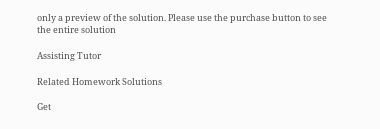only a preview of the solution. Please use the purchase button to see the entire solution

Assisting Tutor

Related Homework Solutions

Get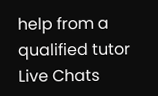help from a qualified tutor
Live Chats